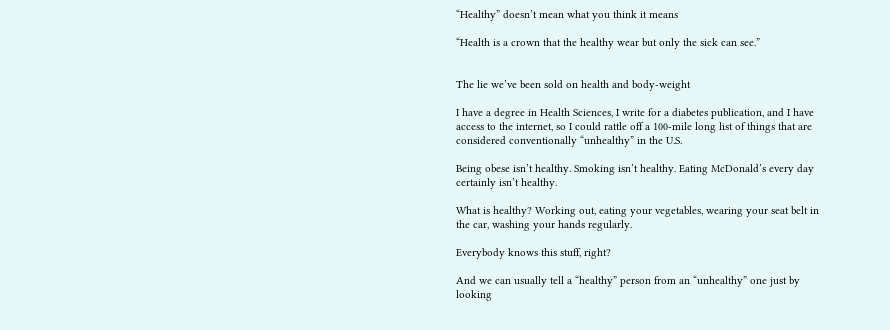“Healthy” doesn’t mean what you think it means

“Health is a crown that the healthy wear but only the sick can see.”


The lie we’ve been sold on health and body-weight

I have a degree in Health Sciences, I write for a diabetes publication, and I have access to the internet, so I could rattle off a 100-mile long list of things that are considered conventionally “unhealthy” in the U.S.

Being obese isn’t healthy. Smoking isn’t healthy. Eating McDonald’s every day certainly isn’t healthy.

What is healthy? Working out, eating your vegetables, wearing your seat belt in the car, washing your hands regularly.

Everybody knows this stuff, right?

And we can usually tell a “healthy” person from an “unhealthy” one just by looking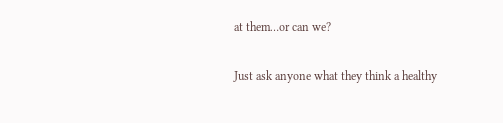at them…or can we?

Just ask anyone what they think a healthy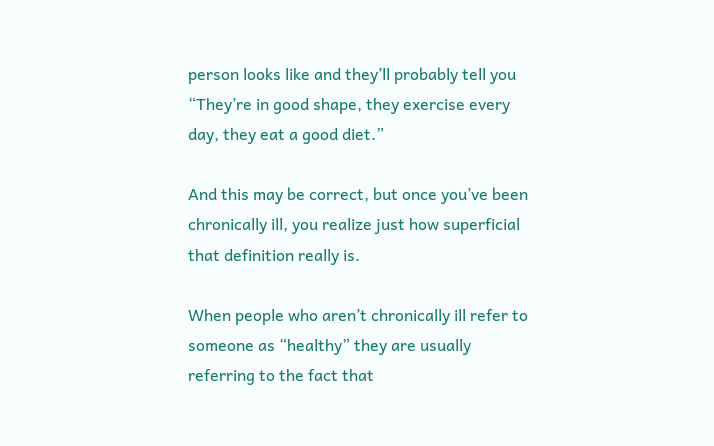person looks like and they’ll probably tell you “They’re in good shape, they exercise every day, they eat a good diet.”

And this may be correct, but once you’ve been chronically ill, you realize just how superficial that definition really is.

When people who aren’t chronically ill refer to someone as “healthy” they are usually referring to the fact that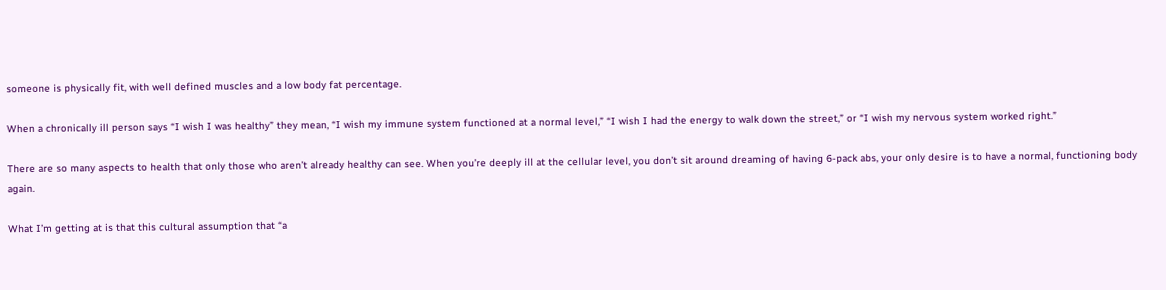someone is physically fit, with well defined muscles and a low body fat percentage.

When a chronically ill person says “I wish I was healthy” they mean, “I wish my immune system functioned at a normal level,” “I wish I had the energy to walk down the street,” or “I wish my nervous system worked right.”

There are so many aspects to health that only those who aren’t already healthy can see. When you’re deeply ill at the cellular level, you don’t sit around dreaming of having 6-pack abs, your only desire is to have a normal, functioning body again.

What I’m getting at is that this cultural assumption that “a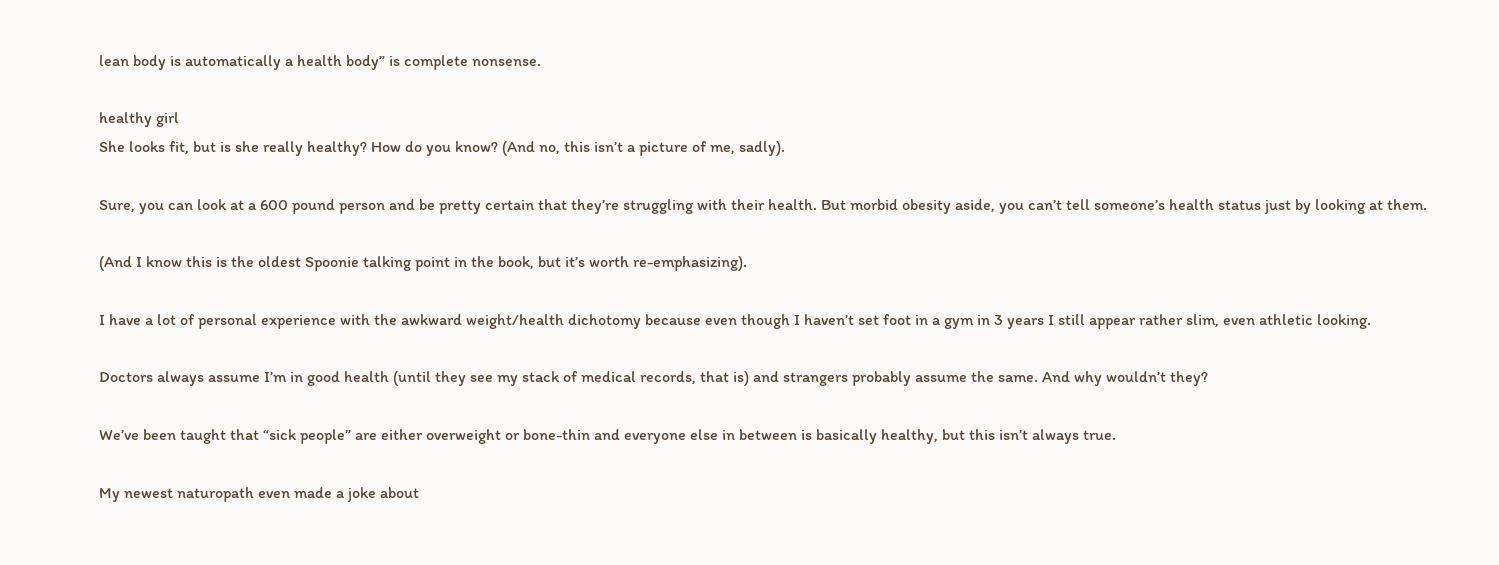lean body is automatically a health body” is complete nonsense.

healthy girl
She looks fit, but is she really healthy? How do you know? (And no, this isn’t a picture of me, sadly).

Sure, you can look at a 600 pound person and be pretty certain that they’re struggling with their health. But morbid obesity aside, you can’t tell someone’s health status just by looking at them.

(And I know this is the oldest Spoonie talking point in the book, but it’s worth re-emphasizing).

I have a lot of personal experience with the awkward weight/health dichotomy because even though I haven’t set foot in a gym in 3 years I still appear rather slim, even athletic looking.

Doctors always assume I’m in good health (until they see my stack of medical records, that is) and strangers probably assume the same. And why wouldn’t they?

We’ve been taught that “sick people” are either overweight or bone-thin and everyone else in between is basically healthy, but this isn’t always true.

My newest naturopath even made a joke about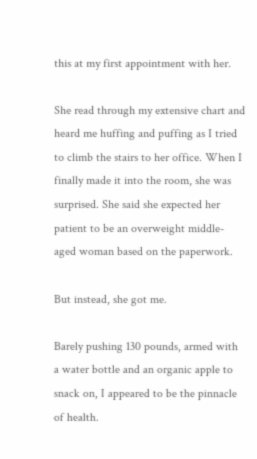this at my first appointment with her.

She read through my extensive chart and heard me huffing and puffing as I tried to climb the stairs to her office. When I finally made it into the room, she was surprised. She said she expected her patient to be an overweight middle-aged woman based on the paperwork.

But instead, she got me.

Barely pushing 130 pounds, armed with a water bottle and an organic apple to snack on, I appeared to be the pinnacle of health.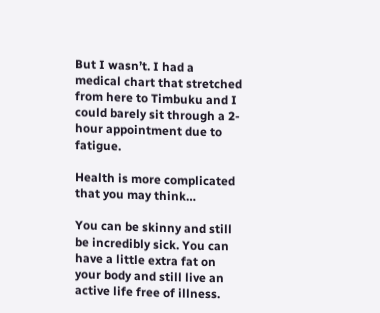But I wasn’t. I had a medical chart that stretched from here to Timbuku and I could barely sit through a 2-hour appointment due to fatigue.

Health is more complicated that you may think…

You can be skinny and still be incredibly sick. You can have a little extra fat on your body and still live an active life free of illness.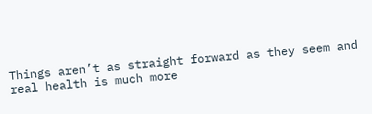Things aren’t as straight forward as they seem and real health is much more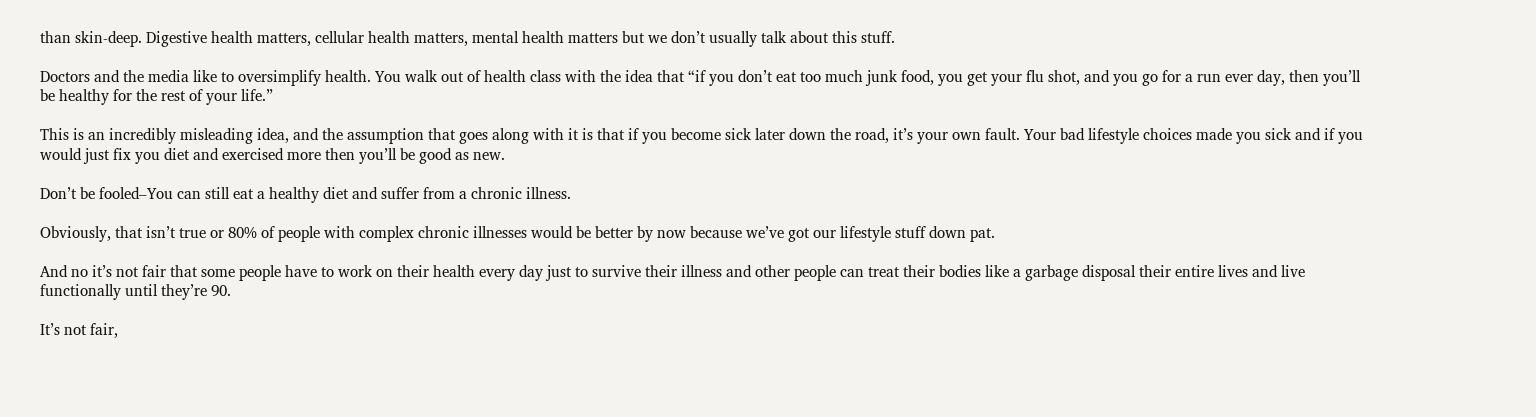than skin-deep. Digestive health matters, cellular health matters, mental health matters but we don’t usually talk about this stuff.

Doctors and the media like to oversimplify health. You walk out of health class with the idea that “if you don’t eat too much junk food, you get your flu shot, and you go for a run ever day, then you’ll be healthy for the rest of your life.”

This is an incredibly misleading idea, and the assumption that goes along with it is that if you become sick later down the road, it’s your own fault. Your bad lifestyle choices made you sick and if you would just fix you diet and exercised more then you’ll be good as new.

Don’t be fooled–You can still eat a healthy diet and suffer from a chronic illness.

Obviously, that isn’t true or 80% of people with complex chronic illnesses would be better by now because we’ve got our lifestyle stuff down pat.

And no it’s not fair that some people have to work on their health every day just to survive their illness and other people can treat their bodies like a garbage disposal their entire lives and live functionally until they’re 90.

It’s not fair,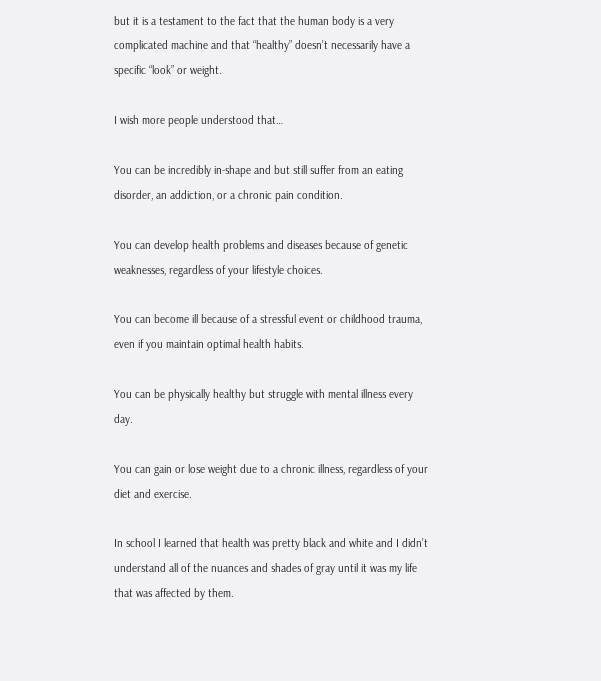but it is a testament to the fact that the human body is a very complicated machine and that “healthy” doesn’t necessarily have a specific “look” or weight.

I wish more people understood that…

You can be incredibly in-shape and but still suffer from an eating disorder, an addiction, or a chronic pain condition.

You can develop health problems and diseases because of genetic weaknesses, regardless of your lifestyle choices.

You can become ill because of a stressful event or childhood trauma, even if you maintain optimal health habits.

You can be physically healthy but struggle with mental illness every day.

You can gain or lose weight due to a chronic illness, regardless of your diet and exercise.

In school I learned that health was pretty black and white and I didn’t understand all of the nuances and shades of gray until it was my life that was affected by them.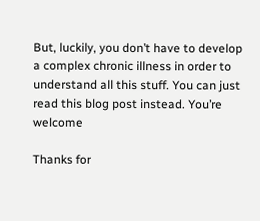But, luckily, you don’t have to develop a complex chronic illness in order to understand all this stuff. You can just read this blog post instead. You’re welcome

Thanks for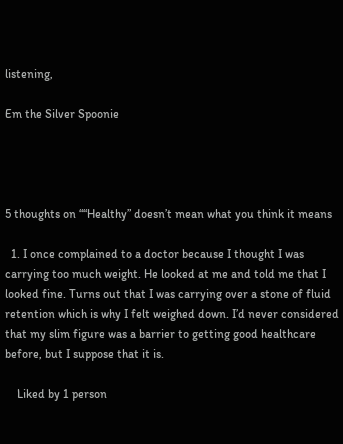listening,

Em the Silver Spoonie




5 thoughts on ““Healthy” doesn’t mean what you think it means

  1. I once complained to a doctor because I thought I was carrying too much weight. He looked at me and told me that I looked fine. Turns out that I was carrying over a stone of fluid retention which is why I felt weighed down. I’d never considered that my slim figure was a barrier to getting good healthcare before, but I suppose that it is.

    Liked by 1 person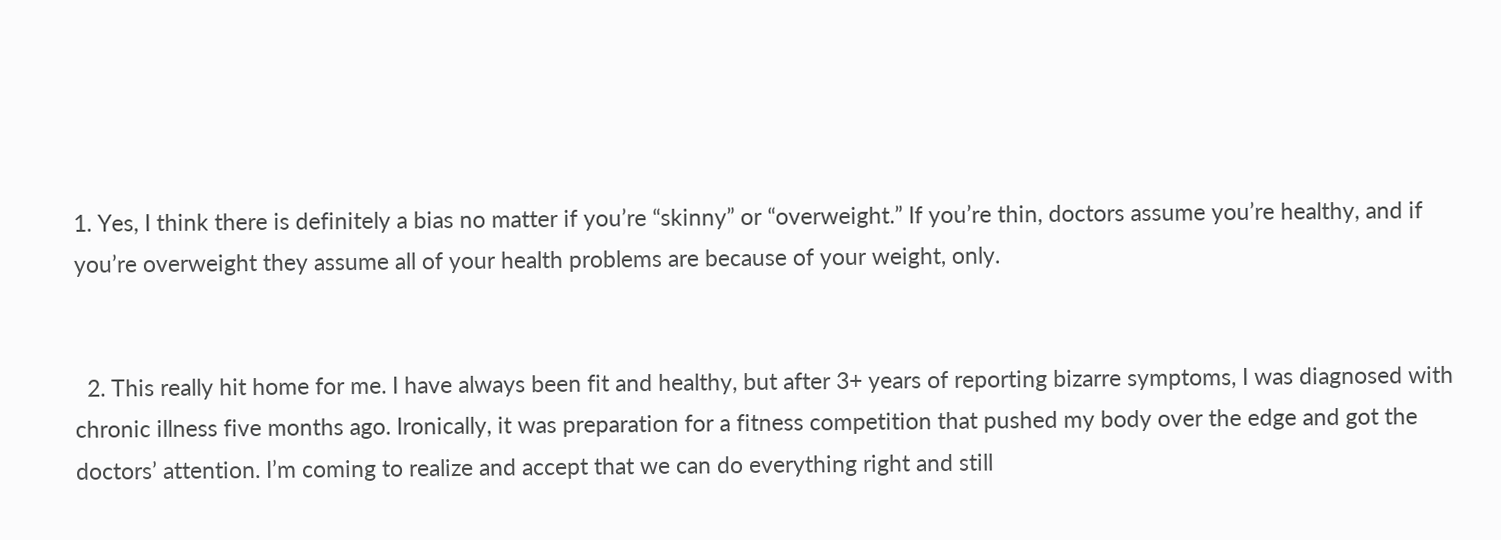1. Yes, I think there is definitely a bias no matter if you’re “skinny” or “overweight.” If you’re thin, doctors assume you’re healthy, and if you’re overweight they assume all of your health problems are because of your weight, only.


  2. This really hit home for me. I have always been fit and healthy, but after 3+ years of reporting bizarre symptoms, I was diagnosed with chronic illness five months ago. Ironically, it was preparation for a fitness competition that pushed my body over the edge and got the doctors’ attention. I’m coming to realize and accept that we can do everything right and still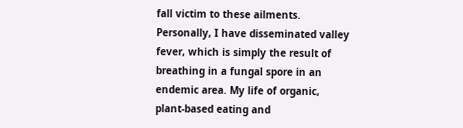fall victim to these ailments. Personally, I have disseminated valley fever, which is simply the result of breathing in a fungal spore in an endemic area. My life of organic, plant-based eating and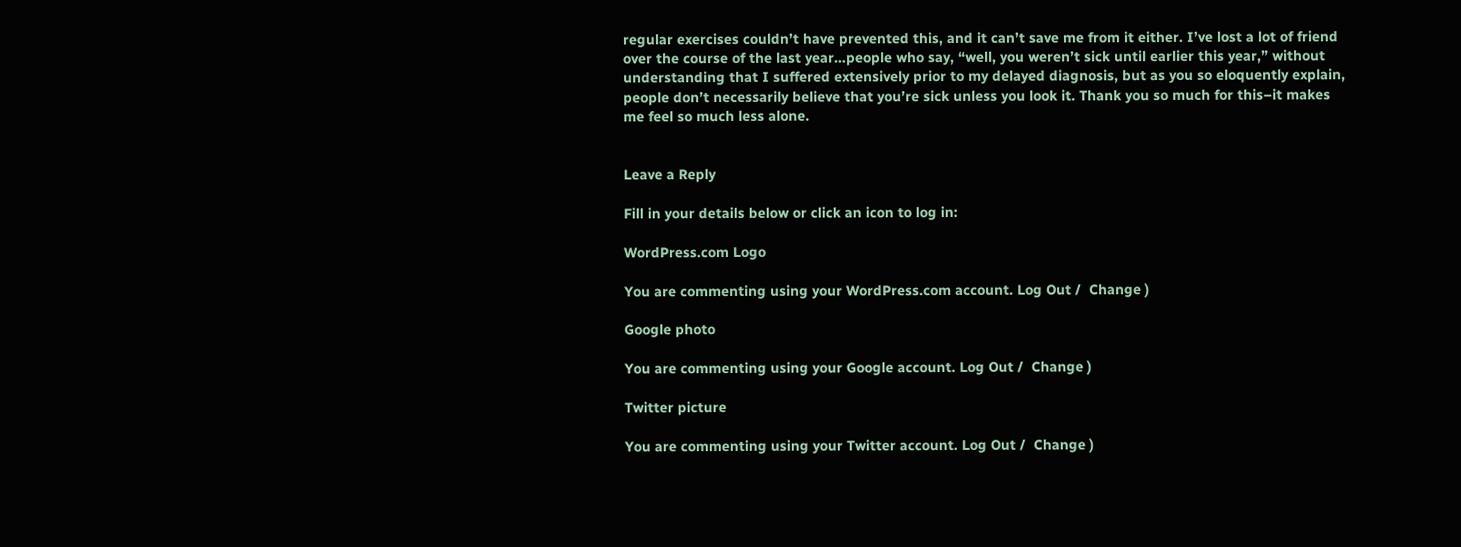regular exercises couldn’t have prevented this, and it can’t save me from it either. I’ve lost a lot of friend over the course of the last year…people who say, “well, you weren’t sick until earlier this year,” without understanding that I suffered extensively prior to my delayed diagnosis, but as you so eloquently explain, people don’t necessarily believe that you’re sick unless you look it. Thank you so much for this–it makes me feel so much less alone.


Leave a Reply

Fill in your details below or click an icon to log in:

WordPress.com Logo

You are commenting using your WordPress.com account. Log Out /  Change )

Google photo

You are commenting using your Google account. Log Out /  Change )

Twitter picture

You are commenting using your Twitter account. Log Out /  Change )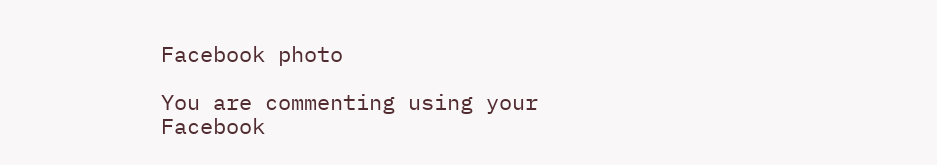Facebook photo

You are commenting using your Facebook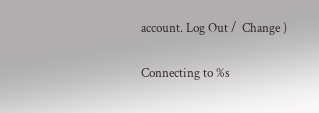account. Log Out /  Change )

Connecting to %s